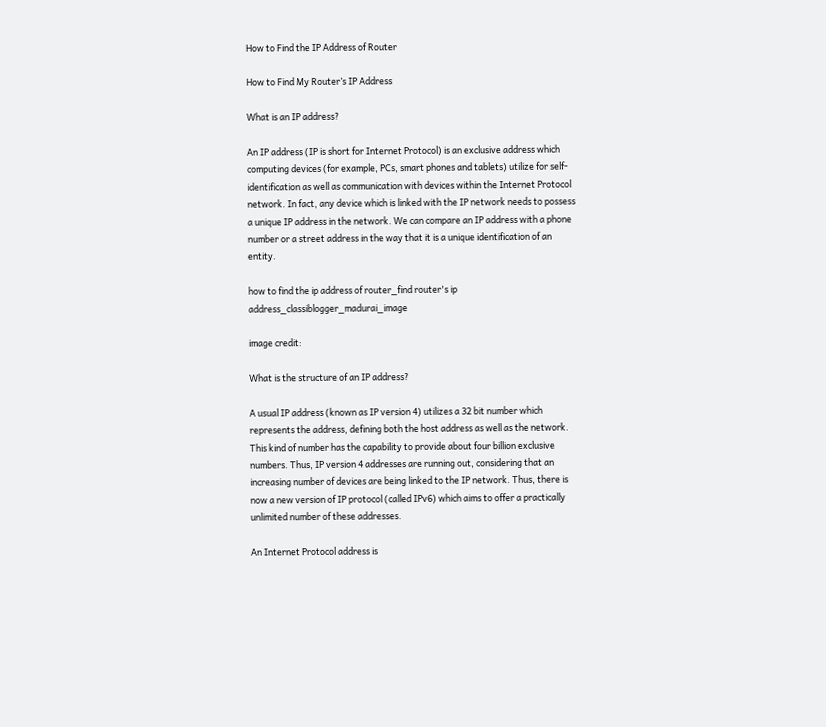How to Find the IP Address of Router

How to Find My Router’s IP Address

What is an IP address?

An IP address (IP is short for Internet Protocol) is an exclusive address which computing devices (for example, PCs, smart phones and tablets) utilize for self-identification as well as communication with devices within the Internet Protocol network. In fact, any device which is linked with the IP network needs to possess a unique IP address in the network. We can compare an IP address with a phone number or a street address in the way that it is a unique identification of an entity.

how to find the ip address of router_find router's ip address_classiblogger_madurai_image

image credit:

What is the structure of an IP address?

A usual IP address (known as IP version 4) utilizes a 32 bit number which represents the address, defining both the host address as well as the network. This kind of number has the capability to provide about four billion exclusive numbers. Thus, IP version 4 addresses are running out, considering that an increasing number of devices are being linked to the IP network. Thus, there is now a new version of IP protocol (called IPv6) which aims to offer a practically unlimited number of these addresses.

An Internet Protocol address is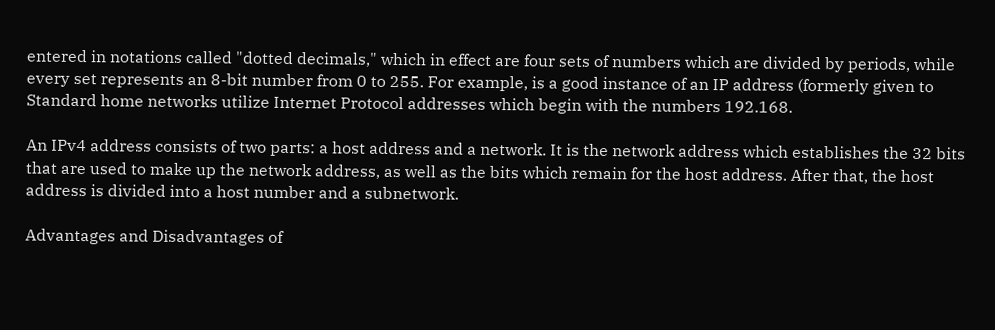entered in notations called "dotted decimals," which in effect are four sets of numbers which are divided by periods, while every set represents an 8-bit number from 0 to 255. For example, is a good instance of an IP address (formerly given to Standard home networks utilize Internet Protocol addresses which begin with the numbers 192.168.

An IPv4 address consists of two parts: a host address and a network. It is the network address which establishes the 32 bits that are used to make up the network address, as well as the bits which remain for the host address. After that, the host address is divided into a host number and a subnetwork.

Advantages and Disadvantages of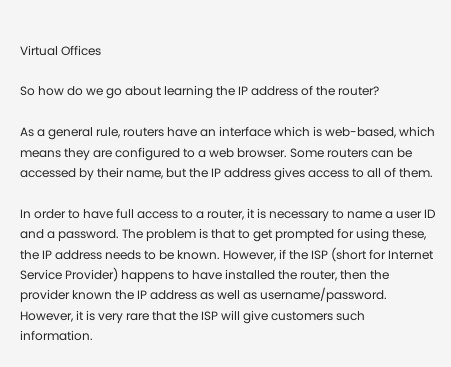Virtual Offices

So how do we go about learning the IP address of the router?

As a general rule, routers have an interface which is web-based, which means they are configured to a web browser. Some routers can be accessed by their name, but the IP address gives access to all of them.

In order to have full access to a router, it is necessary to name a user ID and a password. The problem is that to get prompted for using these, the IP address needs to be known. However, if the ISP (short for Internet Service Provider) happens to have installed the router, then the provider known the IP address as well as username/password. However, it is very rare that the ISP will give customers such information.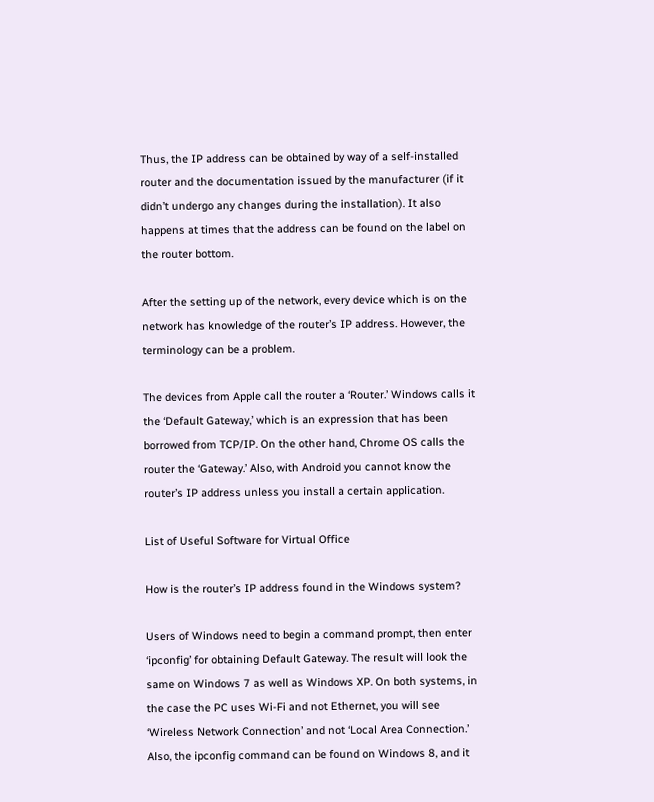Thus, the IP address can be obtained by way of a self-installed router and the documentation issued by the manufacturer (if it didn’t undergo any changes during the installation). It also happens at times that the address can be found on the label on the router bottom.

After the setting up of the network, every device which is on the network has knowledge of the router’s IP address. However, the terminology can be a problem.

The devices from Apple call the router a ‘Router.’ Windows calls it the ‘Default Gateway,’ which is an expression that has been borrowed from TCP/IP. On the other hand, Chrome OS calls the router the ‘Gateway.’ Also, with Android you cannot know the router’s IP address unless you install a certain application.

List of Useful Software for Virtual Office

How is the router’s IP address found in the Windows system?

Users of Windows need to begin a command prompt, then enter ‘ipconfig’ for obtaining Default Gateway. The result will look the same on Windows 7 as well as Windows XP. On both systems, in the case the PC uses Wi-Fi and not Ethernet, you will see ‘Wireless Network Connection’ and not ‘Local Area Connection.’ Also, the ipconfig command can be found on Windows 8, and it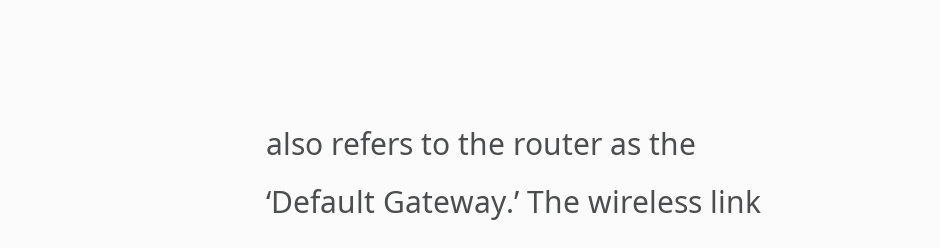also refers to the router as the ‘Default Gateway.’ The wireless link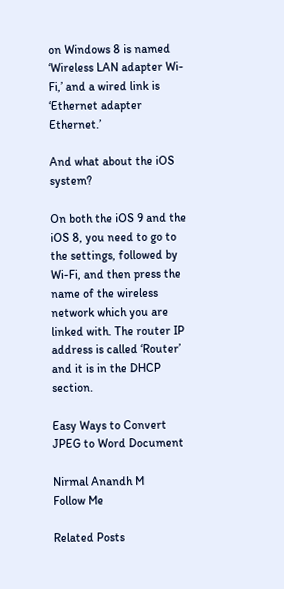on Windows 8 is named ‘Wireless LAN adapter Wi-Fi,’ and a wired link is ‘Ethernet adapter Ethernet.’

And what about the iOS system?

On both the iOS 9 and the iOS 8, you need to go to the settings, followed by Wi-Fi, and then press the name of the wireless network which you are linked with. The router IP address is called ‘Router’ and it is in the DHCP section.

Easy Ways to Convert JPEG to Word Document

Nirmal Anandh M
Follow Me

Related Posts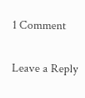1 Comment

Leave a Reply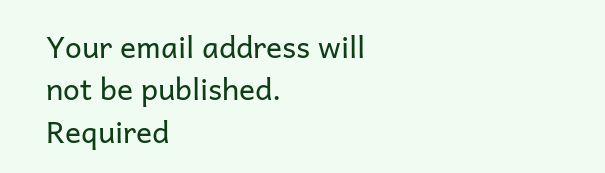Your email address will not be published. Required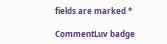fields are marked *

CommentLuv badge